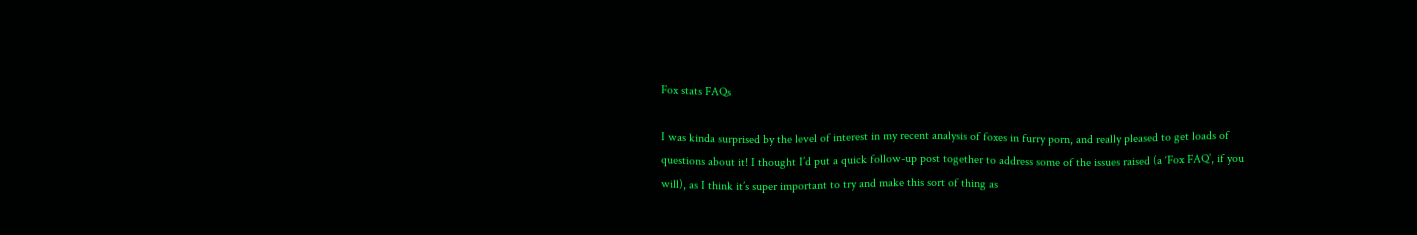Fox stats FAQs

I was kinda surprised by the level of interest in my recent analysis of foxes in furry porn, and really pleased to get loads of questions about it! I thought I’d put a quick follow-up post together to address some of the issues raised (a ‘Fox FAQ’, if you will), as I think it’s super important to try and make this sort of thing as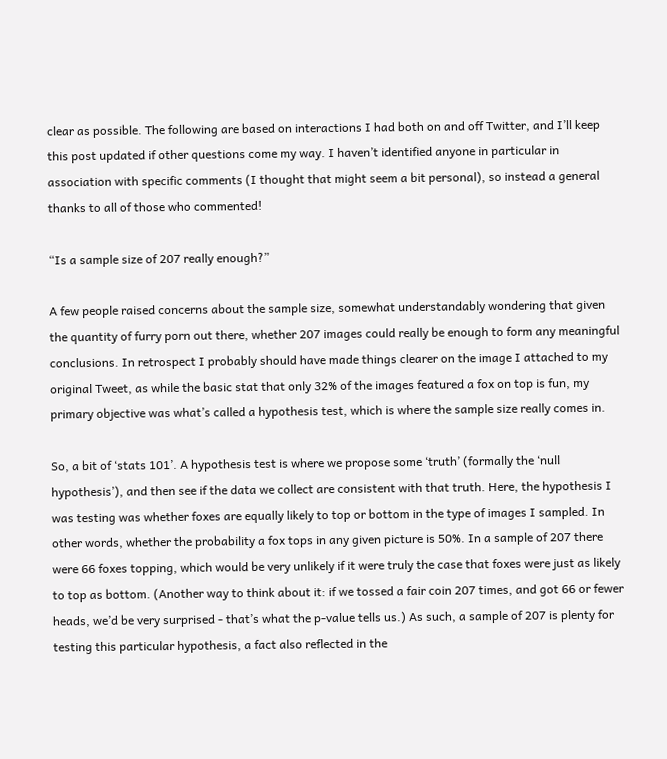clear as possible. The following are based on interactions I had both on and off Twitter, and I’ll keep this post updated if other questions come my way. I haven’t identified anyone in particular in association with specific comments (I thought that might seem a bit personal), so instead a general thanks to all of those who commented!

“Is a sample size of 207 really enough?”

A few people raised concerns about the sample size, somewhat understandably wondering that given the quantity of furry porn out there, whether 207 images could really be enough to form any meaningful conclusions. In retrospect I probably should have made things clearer on the image I attached to my original Tweet, as while the basic stat that only 32% of the images featured a fox on top is fun, my primary objective was what’s called a hypothesis test, which is where the sample size really comes in.

So, a bit of ‘stats 101’. A hypothesis test is where we propose some ‘truth’ (formally the ‘null hypothesis’), and then see if the data we collect are consistent with that truth. Here, the hypothesis I was testing was whether foxes are equally likely to top or bottom in the type of images I sampled. In other words, whether the probability a fox tops in any given picture is 50%. In a sample of 207 there were 66 foxes topping, which would be very unlikely if it were truly the case that foxes were just as likely to top as bottom. (Another way to think about it: if we tossed a fair coin 207 times, and got 66 or fewer heads, we’d be very surprised - that’s what the p-value tells us.) As such, a sample of 207 is plenty for testing this particular hypothesis, a fact also reflected in the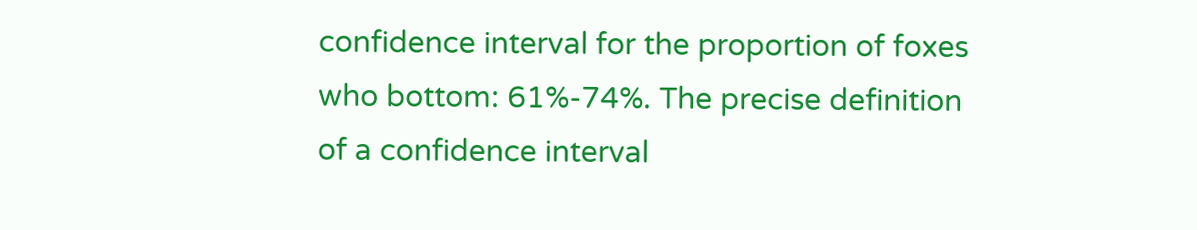confidence interval for the proportion of foxes who bottom: 61%-74%. The precise definition of a confidence interval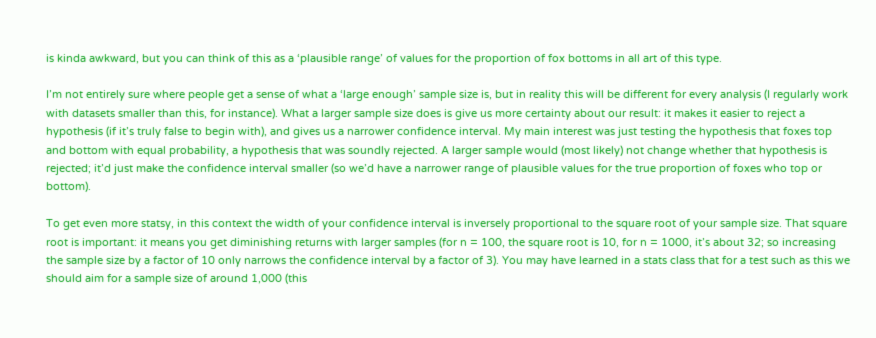is kinda awkward, but you can think of this as a ‘plausible range’ of values for the proportion of fox bottoms in all art of this type.

I’m not entirely sure where people get a sense of what a ‘large enough’ sample size is, but in reality this will be different for every analysis (I regularly work with datasets smaller than this, for instance). What a larger sample size does is give us more certainty about our result: it makes it easier to reject a hypothesis (if it’s truly false to begin with), and gives us a narrower confidence interval. My main interest was just testing the hypothesis that foxes top and bottom with equal probability, a hypothesis that was soundly rejected. A larger sample would (most likely) not change whether that hypothesis is rejected; it’d just make the confidence interval smaller (so we’d have a narrower range of plausible values for the true proportion of foxes who top or bottom).

To get even more statsy, in this context the width of your confidence interval is inversely proportional to the square root of your sample size. That square root is important: it means you get diminishing returns with larger samples (for n = 100, the square root is 10, for n = 1000, it’s about 32; so increasing the sample size by a factor of 10 only narrows the confidence interval by a factor of 3). You may have learned in a stats class that for a test such as this we should aim for a sample size of around 1,000 (this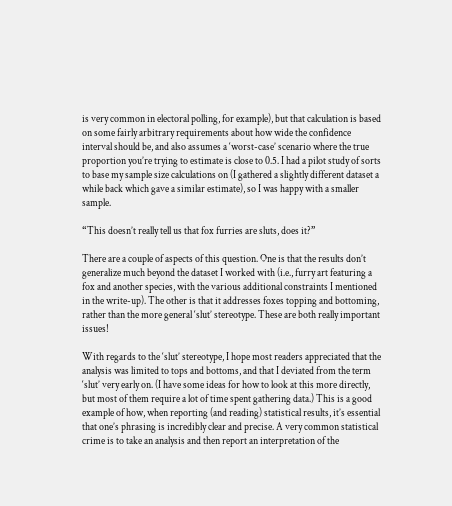is very common in electoral polling, for example), but that calculation is based on some fairly arbitrary requirements about how wide the confidence interval should be, and also assumes a ‘worst-case’ scenario where the true proportion you’re trying to estimate is close to 0.5. I had a pilot study of sorts to base my sample size calculations on (I gathered a slightly different dataset a while back which gave a similar estimate), so I was happy with a smaller sample.

“This doesn’t really tell us that fox furries are sluts, does it?”

There are a couple of aspects of this question. One is that the results don’t generalize much beyond the dataset I worked with (i.e., furry art featuring a fox and another species, with the various additional constraints I mentioned in the write-up). The other is that it addresses foxes topping and bottoming, rather than the more general ‘slut’ stereotype. These are both really important issues!

With regards to the ‘slut’ stereotype, I hope most readers appreciated that the analysis was limited to tops and bottoms, and that I deviated from the term ‘slut’ very early on. (I have some ideas for how to look at this more directly, but most of them require a lot of time spent gathering data.) This is a good example of how, when reporting (and reading) statistical results, it’s essential that one’s phrasing is incredibly clear and precise. A very common statistical crime is to take an analysis and then report an interpretation of the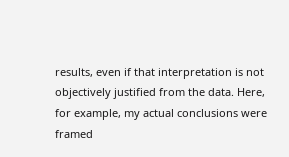results, even if that interpretation is not objectively justified from the data. Here, for example, my actual conclusions were framed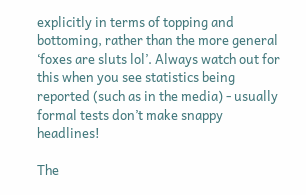explicitly in terms of topping and bottoming, rather than the more general ‘foxes are sluts lol’. Always watch out for this when you see statistics being reported (such as in the media) - usually formal tests don’t make snappy headlines!

The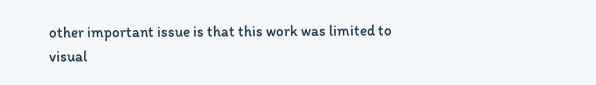other important issue is that this work was limited to visual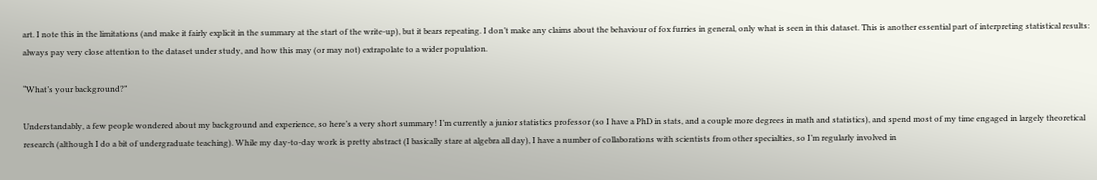art. I note this in the limitations (and make it fairly explicit in the summary at the start of the write-up), but it bears repeating. I don’t make any claims about the behaviour of fox furries in general, only what is seen in this dataset. This is another essential part of interpreting statistical results: always pay very close attention to the dataset under study, and how this may (or may not) extrapolate to a wider population.

“What’s your background?”

Understandably, a few people wondered about my background and experience, so here’s a very short summary! I’m currently a junior statistics professor (so I have a PhD in stats, and a couple more degrees in math and statistics), and spend most of my time engaged in largely theoretical research (although I do a bit of undergraduate teaching). While my day-to-day work is pretty abstract (I basically stare at algebra all day), I have a number of collaborations with scientists from other specialties, so I’m regularly involved in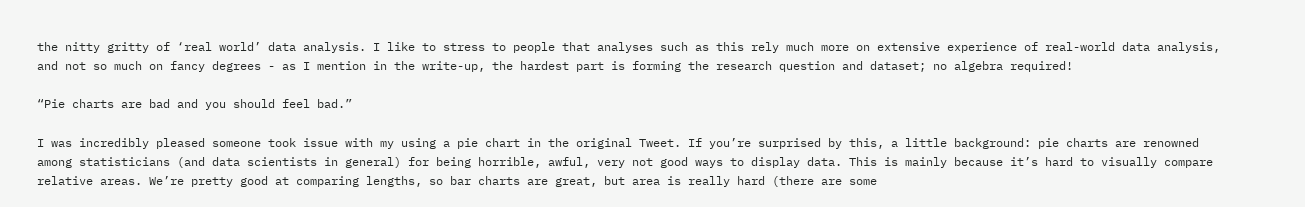the nitty gritty of ‘real world’ data analysis. I like to stress to people that analyses such as this rely much more on extensive experience of real-world data analysis, and not so much on fancy degrees - as I mention in the write-up, the hardest part is forming the research question and dataset; no algebra required!

“Pie charts are bad and you should feel bad.”

I was incredibly pleased someone took issue with my using a pie chart in the original Tweet. If you’re surprised by this, a little background: pie charts are renowned among statisticians (and data scientists in general) for being horrible, awful, very not good ways to display data. This is mainly because it’s hard to visually compare relative areas. We’re pretty good at comparing lengths, so bar charts are great, but area is really hard (there are some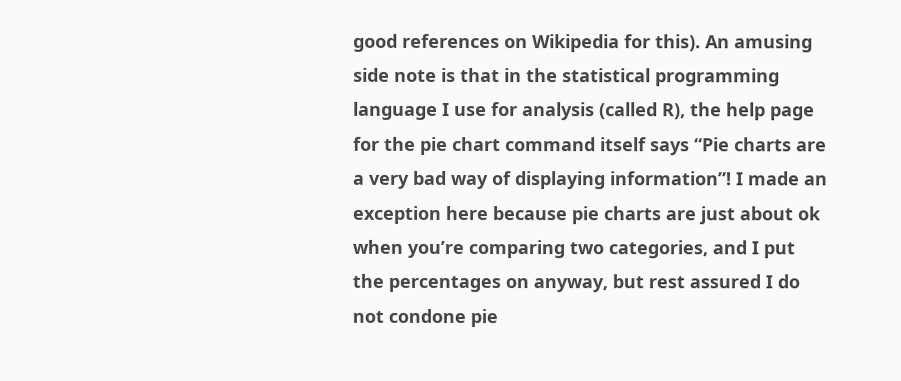good references on Wikipedia for this). An amusing side note is that in the statistical programming language I use for analysis (called R), the help page for the pie chart command itself says “Pie charts are a very bad way of displaying information”! I made an exception here because pie charts are just about ok when you’re comparing two categories, and I put the percentages on anyway, but rest assured I do not condone pie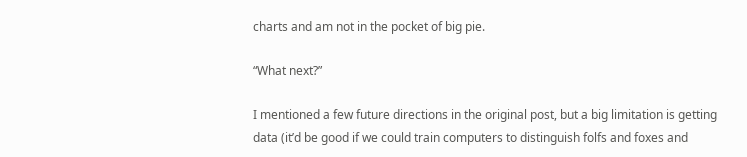charts and am not in the pocket of big pie.

“What next?”

I mentioned a few future directions in the original post, but a big limitation is getting data (it’d be good if we could train computers to distinguish folfs and foxes and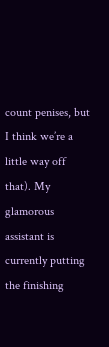count penises, but I think we’re a little way off that). My glamorous assistant is currently putting the finishing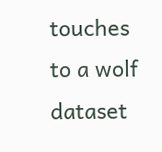touches to a wolf dataset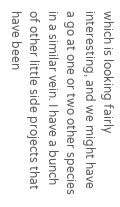which is looking fairly interesting, and we might have a go at one or two other species in a similar vein. I have a bunch of other little side projects that have been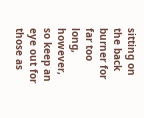sitting on the back burner for far too long, however, so keep an eye out for those as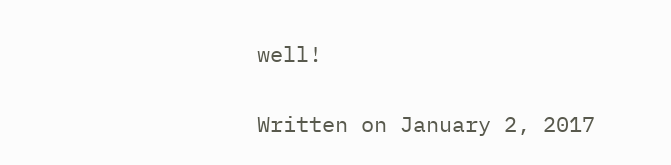well!

Written on January 2, 2017